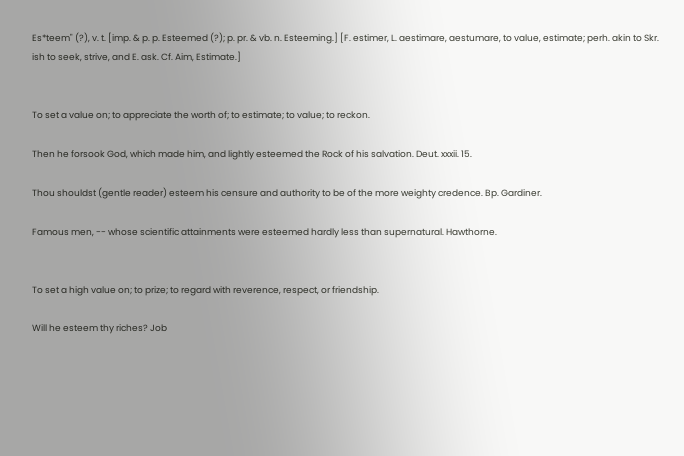Es*teem" (?), v. t. [imp. & p. p. Esteemed (?); p. pr. & vb. n. Esteeming.] [F. estimer, L. aestimare, aestumare, to value, estimate; perh. akin to Skr. ish to seek, strive, and E. ask. Cf. Aim, Estimate.]


To set a value on; to appreciate the worth of; to estimate; to value; to reckon.

Then he forsook God, which made him, and lightly esteemed the Rock of his salvation. Deut. xxxii. 15.

Thou shouldst (gentle reader) esteem his censure and authority to be of the more weighty credence. Bp. Gardiner.

Famous men, -- whose scientific attainments were esteemed hardly less than supernatural. Hawthorne.


To set a high value on; to prize; to regard with reverence, respect, or friendship.

Will he esteem thy riches? Job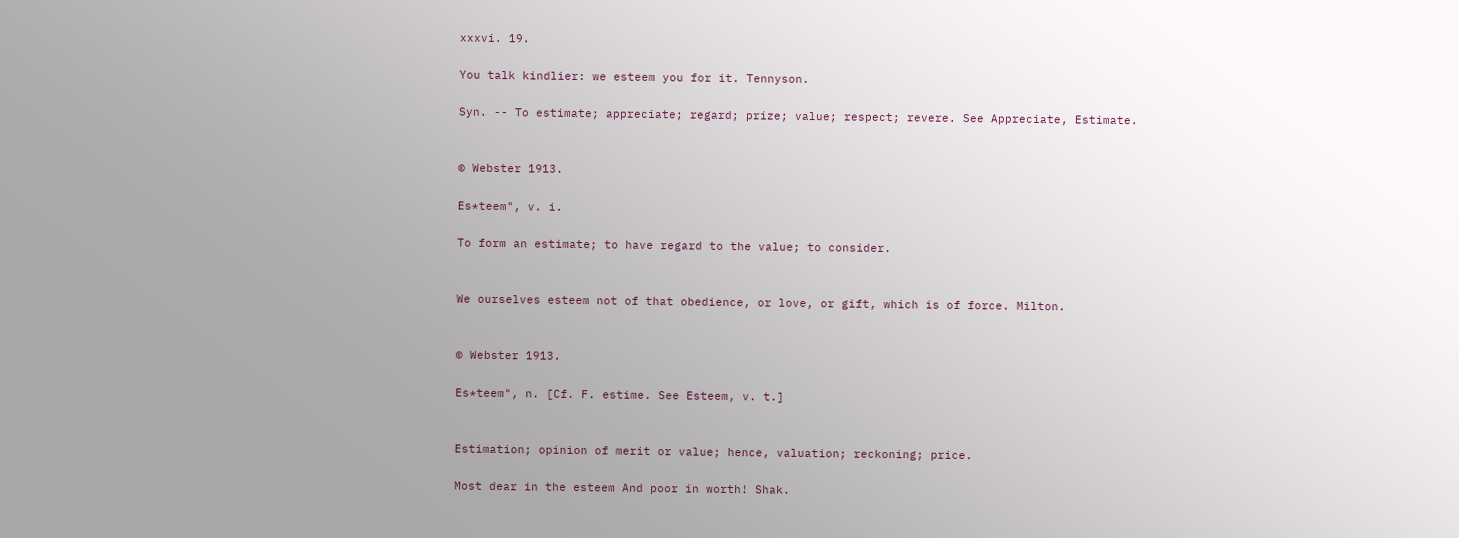xxxvi. 19.

You talk kindlier: we esteem you for it. Tennyson.

Syn. -- To estimate; appreciate; regard; prize; value; respect; revere. See Appreciate, Estimate.


© Webster 1913.

Es*teem", v. i.

To form an estimate; to have regard to the value; to consider.


We ourselves esteem not of that obedience, or love, or gift, which is of force. Milton.


© Webster 1913.

Es*teem", n. [Cf. F. estime. See Esteem, v. t.]


Estimation; opinion of merit or value; hence, valuation; reckoning; price.

Most dear in the esteem And poor in worth! Shak.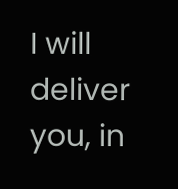I will deliver you, in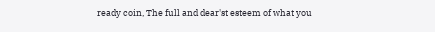ready coin, The full and dear'st esteem of what you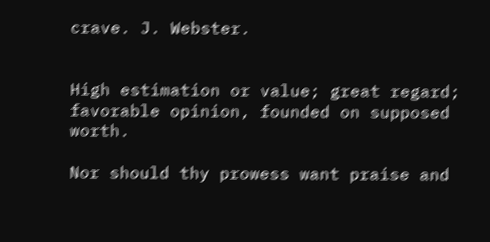crave. J. Webster.


High estimation or value; great regard; favorable opinion, founded on supposed worth.

Nor should thy prowess want praise and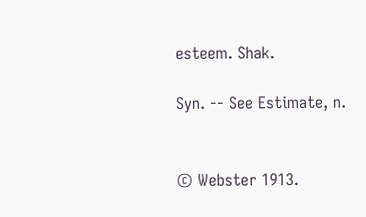esteem. Shak.

Syn. -- See Estimate, n.


© Webster 1913.